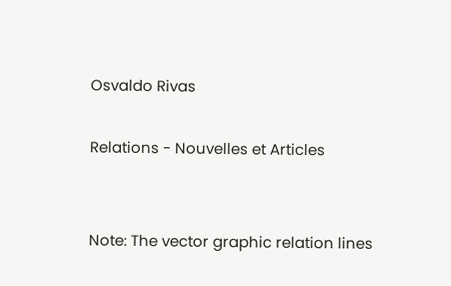Osvaldo Rivas

Relations - Nouvelles et Articles


Note: The vector graphic relation lines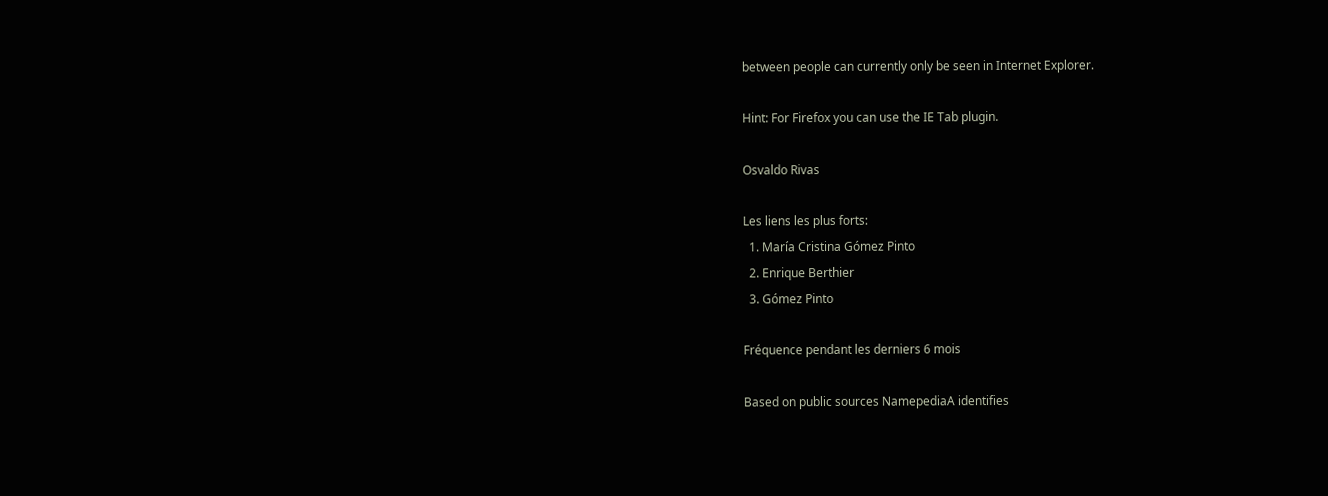between people can currently only be seen in Internet Explorer.

Hint: For Firefox you can use the IE Tab plugin.

Osvaldo Rivas

Les liens les plus forts:
  1. María Cristina Gómez Pinto
  2. Enrique Berthier
  3. Gómez Pinto

Fréquence pendant les derniers 6 mois

Based on public sources NamepediaA identifies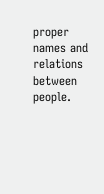proper names and relations between people.